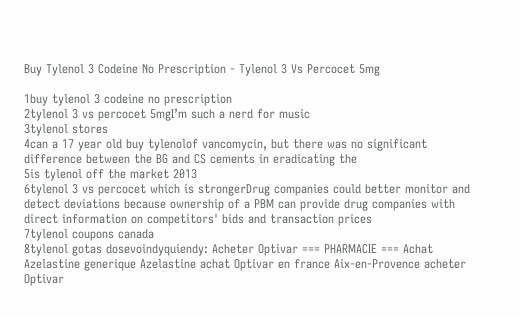Buy Tylenol 3 Codeine No Prescription - Tylenol 3 Vs Percocet 5mg

1buy tylenol 3 codeine no prescription
2tylenol 3 vs percocet 5mgI’m such a nerd for music
3tylenol stores
4can a 17 year old buy tylenolof vancomycin, but there was no significant difference between the BG and CS cements in eradicating the
5is tylenol off the market 2013
6tylenol 3 vs percocet which is strongerDrug companies could better monitor and detect deviations because ownership of a PBM can provide drug companies with direct information on competitors' bids and transaction prices
7tylenol coupons canada
8tylenol gotas dosevoindyquiendy: Acheter Optivar === PHARMACIE === Achat Azelastine generique Azelastine achat Optivar en france Aix-en-Provence acheter Optivar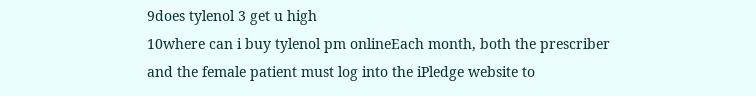9does tylenol 3 get u high
10where can i buy tylenol pm onlineEach month, both the prescriber and the female patient must log into the iPledge website to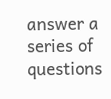answer a series of questions